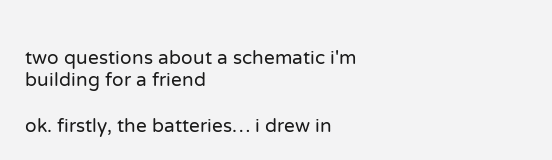two questions about a schematic i'm building for a friend

ok. firstly, the batteries… i drew in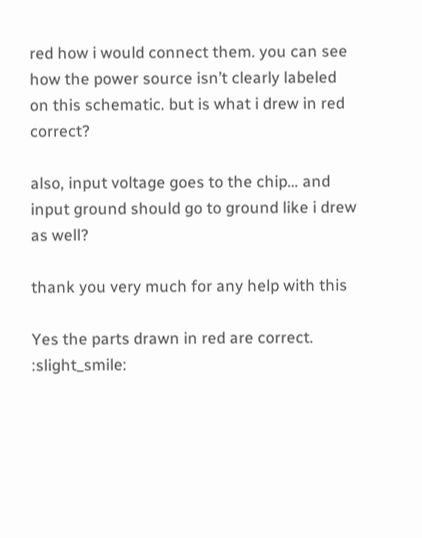red how i would connect them. you can see how the power source isn’t clearly labeled on this schematic. but is what i drew in red correct?

also, input voltage goes to the chip… and input ground should go to ground like i drew as well?

thank you very much for any help with this

Yes the parts drawn in red are correct. :slight_smile: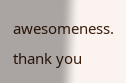awesomeness. thank you